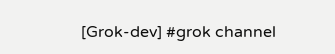[Grok-dev] #grok channel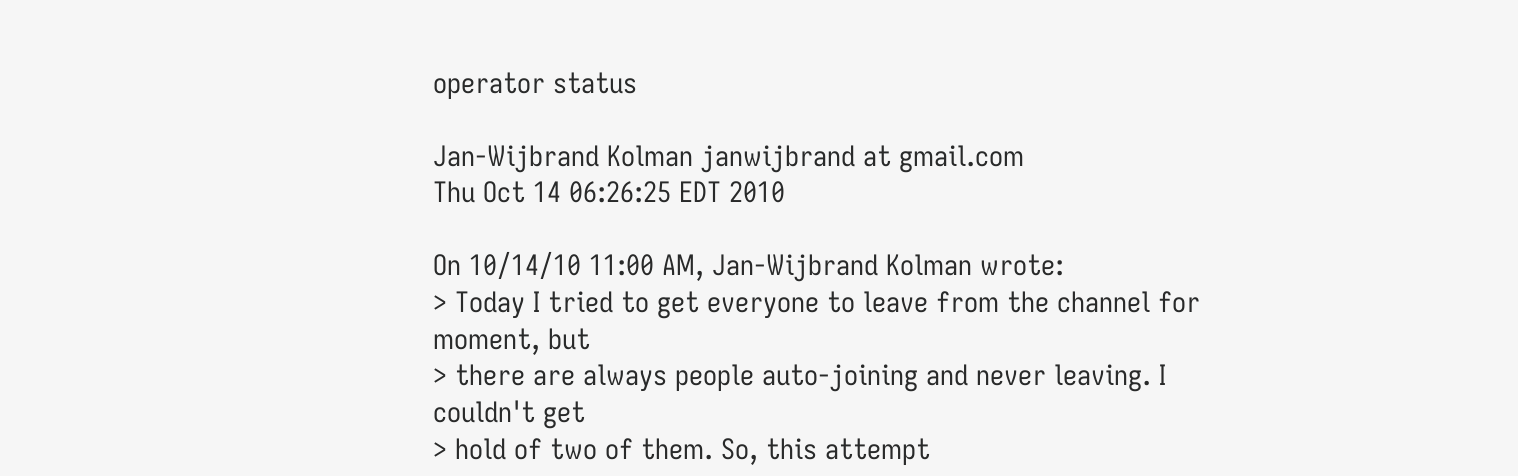operator status

Jan-Wijbrand Kolman janwijbrand at gmail.com
Thu Oct 14 06:26:25 EDT 2010

On 10/14/10 11:00 AM, Jan-Wijbrand Kolman wrote:
> Today I tried to get everyone to leave from the channel for moment, but
> there are always people auto-joining and never leaving. I couldn't get
> hold of two of them. So, this attempt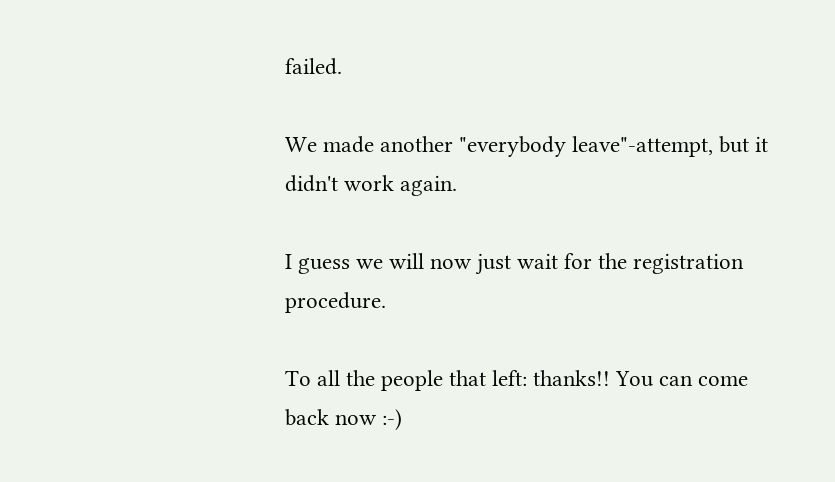failed.

We made another "everybody leave"-attempt, but it didn't work again.

I guess we will now just wait for the registration procedure.

To all the people that left: thanks!! You can come back now :-)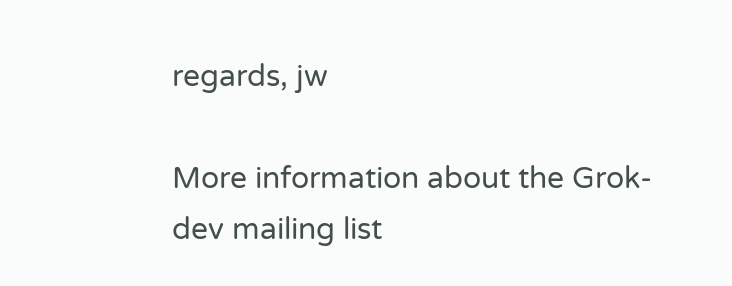regards, jw

More information about the Grok-dev mailing list